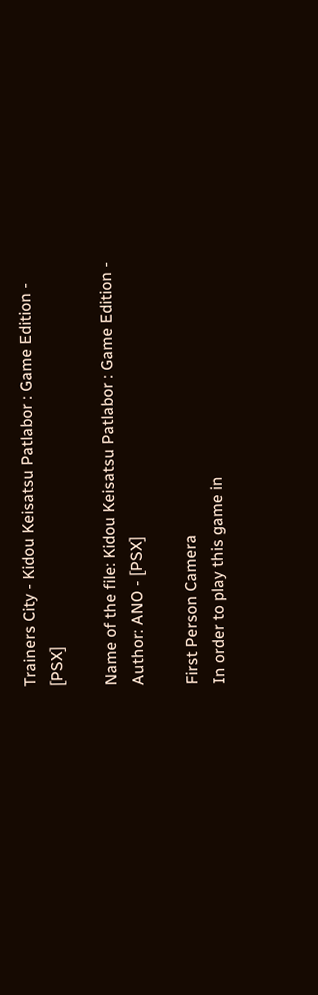Trainers City - Kidou Keisatsu Patlabor : Game Edition - [PSX]

Name of the file: Kidou Keisatsu Patlabor : Game Edition - Author: ANO - [PSX]

First Person Camera
In order to play this game in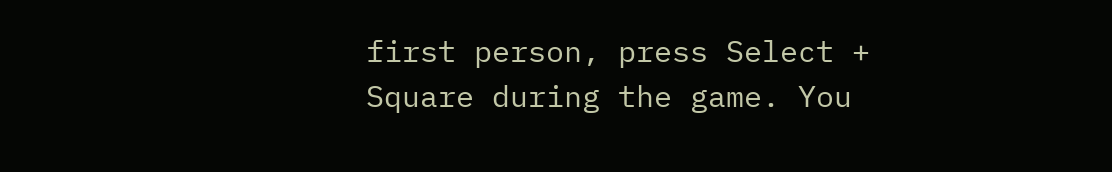first person, press Select + Square during the game. You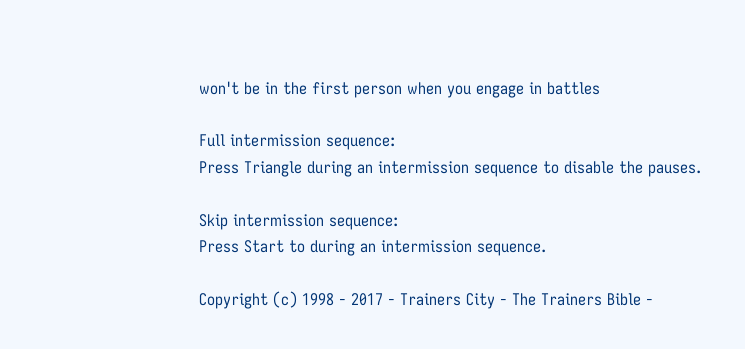won't be in the first person when you engage in battles

Full intermission sequence:
Press Triangle during an intermission sequence to disable the pauses.

Skip intermission sequence:
Press Start to during an intermission sequence.

Copyright (c) 1998 - 2017 - Trainers City - The Trainers Bible -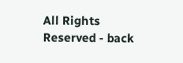All Rights Reserved - back